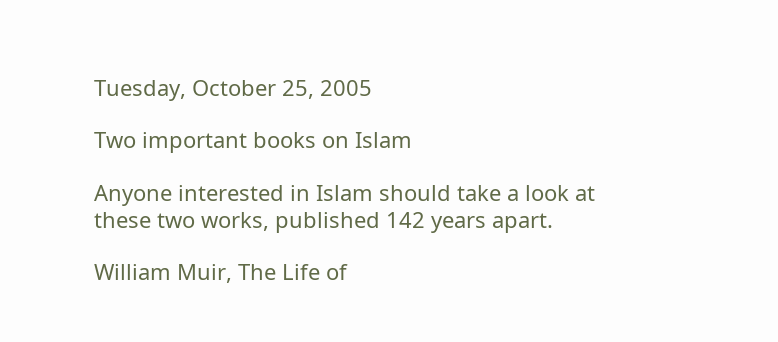Tuesday, October 25, 2005

Two important books on Islam

Anyone interested in Islam should take a look at these two works, published 142 years apart.

William Muir, The Life of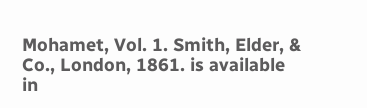Mohamet, Vol. 1. Smith, Elder, & Co., London, 1861. is available in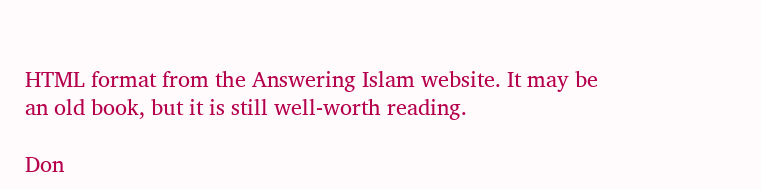HTML format from the Answering Islam website. It may be an old book, but it is still well-worth reading.

Don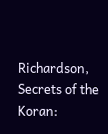Richardson, Secrets of the Koran: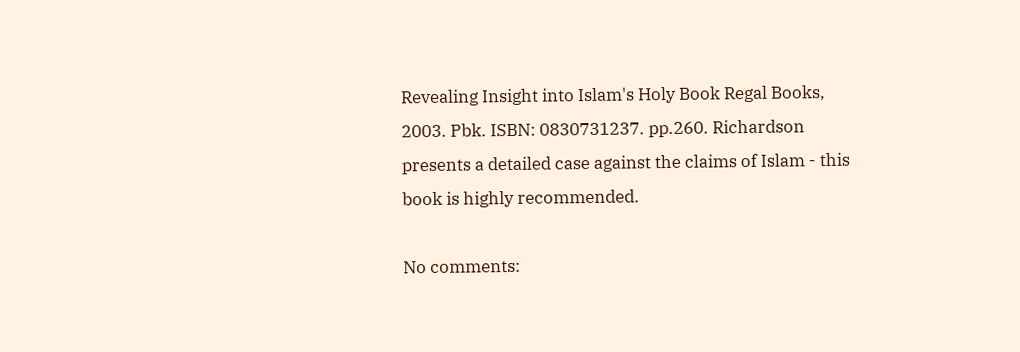Revealing Insight into Islam's Holy Book Regal Books, 2003. Pbk. ISBN: 0830731237. pp.260. Richardson presents a detailed case against the claims of Islam - this book is highly recommended.

No comments: